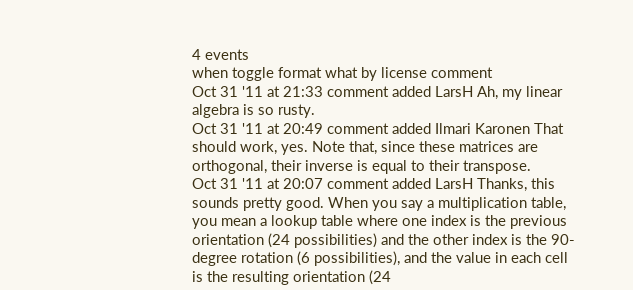4 events
when toggle format what by license comment
Oct 31 '11 at 21:33 comment added LarsH Ah, my linear algebra is so rusty.
Oct 31 '11 at 20:49 comment added Ilmari Karonen That should work, yes. Note that, since these matrices are orthogonal, their inverse is equal to their transpose.
Oct 31 '11 at 20:07 comment added LarsH Thanks, this sounds pretty good. When you say a multiplication table, you mean a lookup table where one index is the previous orientation (24 possibilities) and the other index is the 90-degree rotation (6 possibilities), and the value in each cell is the resulting orientation (24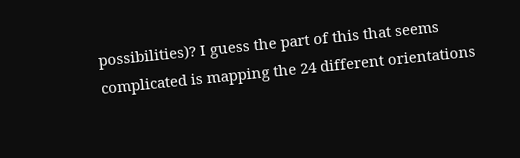possibilities)? I guess the part of this that seems complicated is mapping the 24 different orientations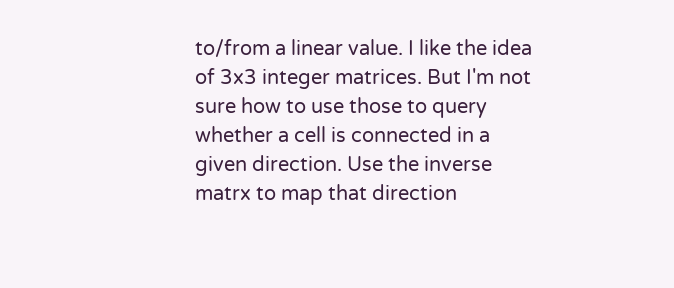to/from a linear value. I like the idea of 3x3 integer matrices. But I'm not sure how to use those to query whether a cell is connected in a given direction. Use the inverse matrx to map that direction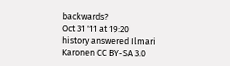backwards?
Oct 31 '11 at 19:20 history answered Ilmari Karonen CC BY-SA 3.0